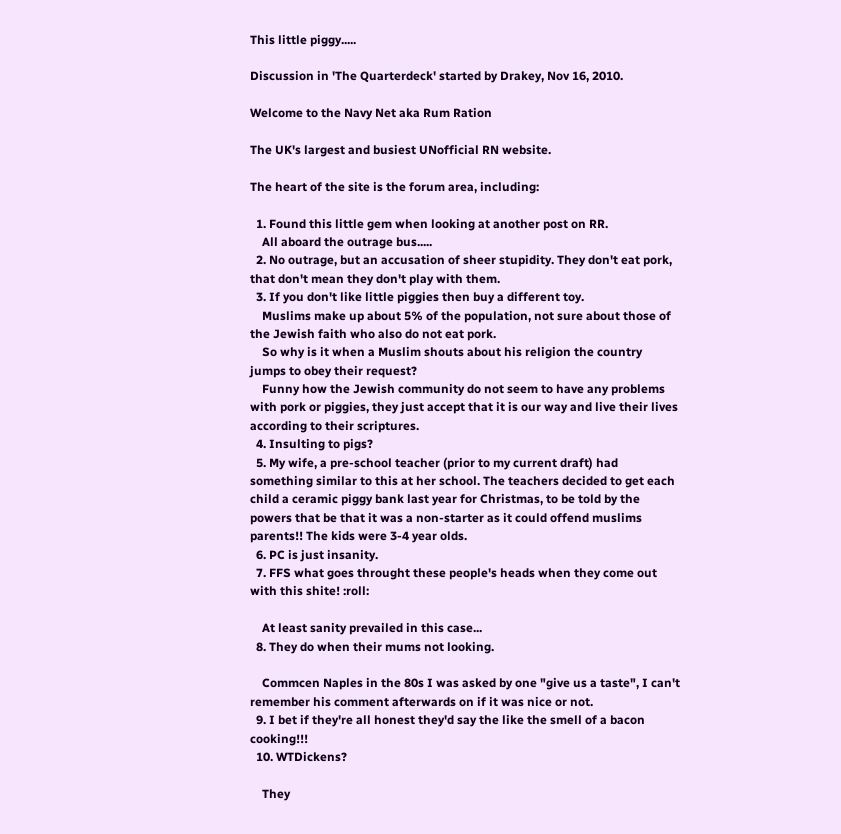This little piggy.....

Discussion in 'The Quarterdeck' started by Drakey, Nov 16, 2010.

Welcome to the Navy Net aka Rum Ration

The UK's largest and busiest UNofficial RN website.

The heart of the site is the forum area, including:

  1. Found this little gem when looking at another post on RR.
    All aboard the outrage bus.....
  2. No outrage, but an accusation of sheer stupidity. They don't eat pork, that don't mean they don't play with them.
  3. If you don't like little piggies then buy a different toy.
    Muslims make up about 5% of the population, not sure about those of the Jewish faith who also do not eat pork.
    So why is it when a Muslim shouts about his religion the country jumps to obey their request?
    Funny how the Jewish community do not seem to have any problems with pork or piggies, they just accept that it is our way and live their lives according to their scriptures.
  4. Insulting to pigs?
  5. My wife, a pre-school teacher (prior to my current draft) had something similar to this at her school. The teachers decided to get each child a ceramic piggy bank last year for Christmas, to be told by the powers that be that it was a non-starter as it could offend muslims parents!! The kids were 3-4 year olds.
  6. PC is just insanity.
  7. FFS what goes throught these people's heads when they come out with this shite! :roll:

    At least sanity prevailed in this case...
  8. They do when their mums not looking.

    Commcen Naples in the 80s I was asked by one "give us a taste", I can't remember his comment afterwards on if it was nice or not.
  9. I bet if they're all honest they'd say the like the smell of a bacon cooking!!!
  10. WTDickens?

    They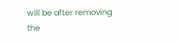will be after removing the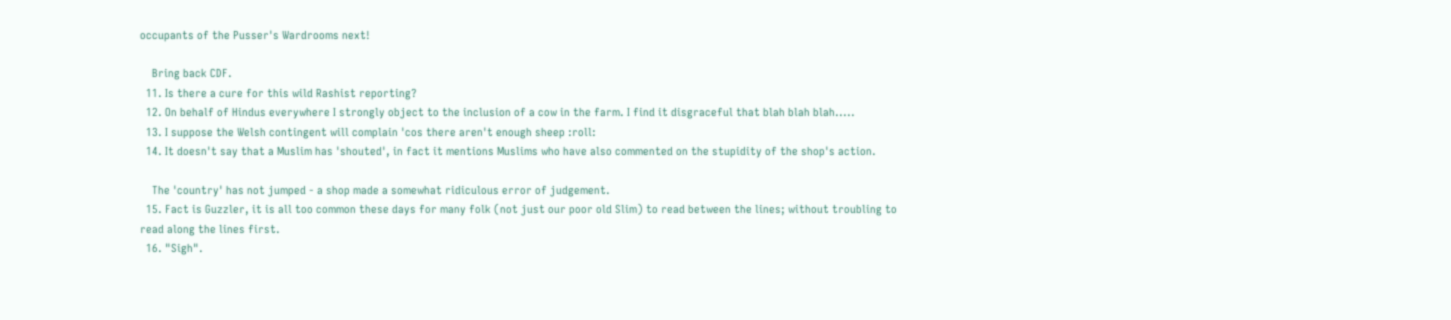occupants of the Pusser's Wardrooms next!

    Bring back CDF.
  11. Is there a cure for this wild Rashist reporting?
  12. On behalf of Hindus everywhere I strongly object to the inclusion of a cow in the farm. I find it disgraceful that blah blah blah.....
  13. I suppose the Welsh contingent will complain 'cos there aren't enough sheep :roll:
  14. It doesn't say that a Muslim has 'shouted', in fact it mentions Muslims who have also commented on the stupidity of the shop's action.

    The 'country' has not jumped - a shop made a somewhat ridiculous error of judgement.
  15. Fact is Guzzler, it is all too common these days for many folk (not just our poor old Slim) to read between the lines; without troubling to read along the lines first.
  16. "Sigh".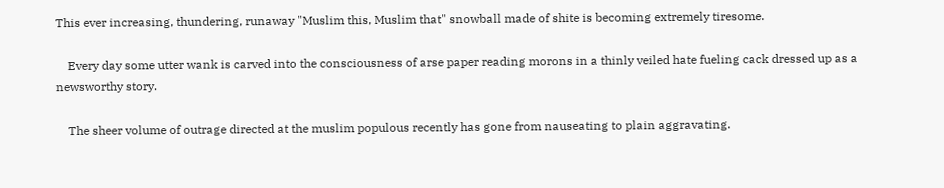This ever increasing, thundering, runaway "Muslim this, Muslim that" snowball made of shite is becoming extremely tiresome.

    Every day some utter wank is carved into the consciousness of arse paper reading morons in a thinly veiled hate fueling cack dressed up as a newsworthy story.

    The sheer volume of outrage directed at the muslim populous recently has gone from nauseating to plain aggravating.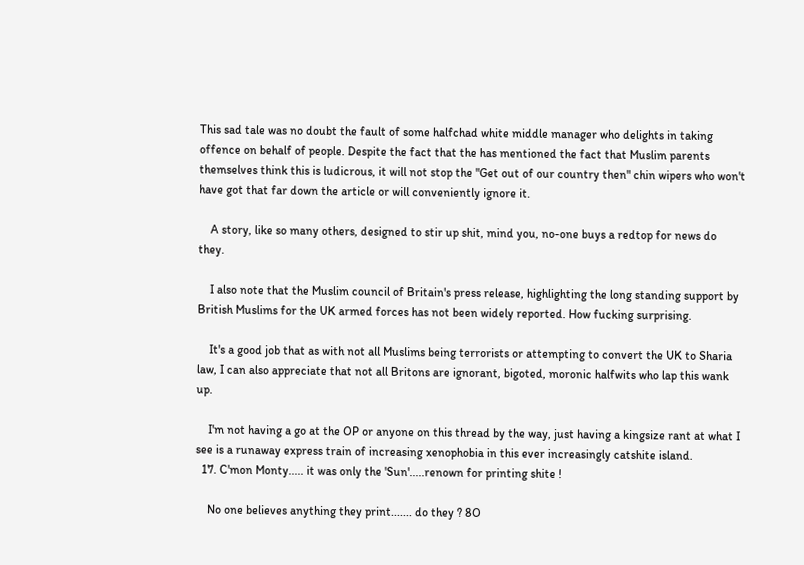This sad tale was no doubt the fault of some halfchad white middle manager who delights in taking offence on behalf of people. Despite the fact that the has mentioned the fact that Muslim parents themselves think this is ludicrous, it will not stop the "Get out of our country then" chin wipers who won't have got that far down the article or will conveniently ignore it.

    A story, like so many others, designed to stir up shit, mind you, no-one buys a redtop for news do they.

    I also note that the Muslim council of Britain's press release, highlighting the long standing support by British Muslims for the UK armed forces has not been widely reported. How fucking surprising.

    It's a good job that as with not all Muslims being terrorists or attempting to convert the UK to Sharia law, I can also appreciate that not all Britons are ignorant, bigoted, moronic halfwits who lap this wank up.

    I'm not having a go at the OP or anyone on this thread by the way, just having a kingsize rant at what I see is a runaway express train of increasing xenophobia in this ever increasingly catshite island.
  17. C'mon Monty..... it was only the 'Sun'.....renown for printing shite !

    No one believes anything they print....... do they ? 8O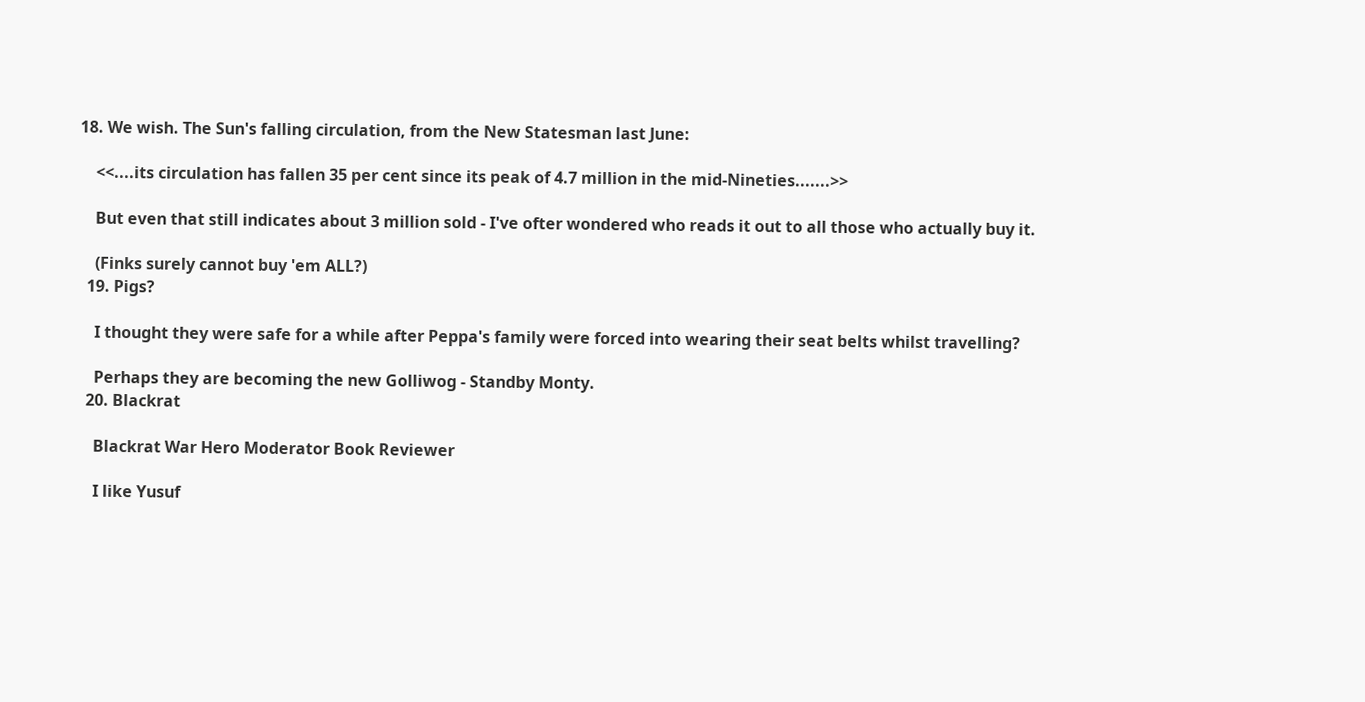18. We wish. The Sun's falling circulation, from the New Statesman last June:

    <<....its circulation has fallen 35 per cent since its peak of 4.7 million in the mid-Nineties.......>>

    But even that still indicates about 3 million sold - I've ofter wondered who reads it out to all those who actually buy it.

    (Finks surely cannot buy 'em ALL?)
  19. Pigs?

    I thought they were safe for a while after Peppa's family were forced into wearing their seat belts whilst travelling?

    Perhaps they are becoming the new Golliwog - Standby Monty.
  20. Blackrat

    Blackrat War Hero Moderator Book Reviewer

    I like Yusuf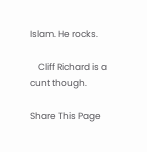Islam. He rocks.

    Cliff Richard is a cunt though.

Share This Page